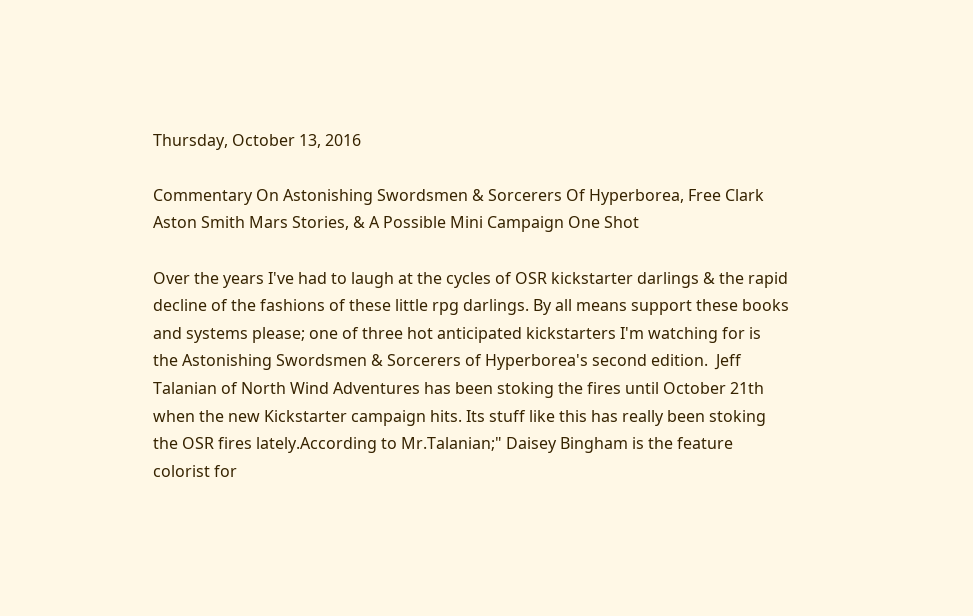Thursday, October 13, 2016

Commentary On Astonishing Swordsmen & Sorcerers Of Hyperborea, Free Clark Aston Smith Mars Stories, & A Possible Mini Campaign One Shot

Over the years I've had to laugh at the cycles of OSR kickstarter darlings & the rapid decline of the fashions of these little rpg darlings. By all means support these books and systems please; one of three hot anticipated kickstarters I'm watching for is the Astonishing Swordsmen & Sorcerers of Hyperborea's second edition.  Jeff Talanian of North Wind Adventures has been stoking the fires until October 21th when the new Kickstarter campaign hits. Its stuff like this has really been stoking the OSR fires lately.According to Mr.Talanian;" Daisey Bingham is the feature colorist for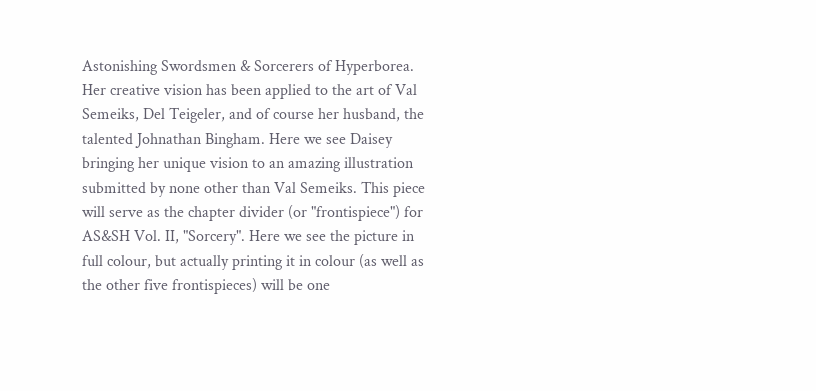Astonishing Swordsmen & Sorcerers of Hyperborea. Her creative vision has been applied to the art of Val Semeiks, Del Teigeler, and of course her husband, the talented Johnathan Bingham. Here we see Daisey bringing her unique vision to an amazing illustration submitted by none other than Val Semeiks. This piece will serve as the chapter divider (or "frontispiece") for AS&SH Vol. II, "Sorcery". Here we see the picture in full colour, but actually printing it in colour (as well as the other five frontispieces) will be one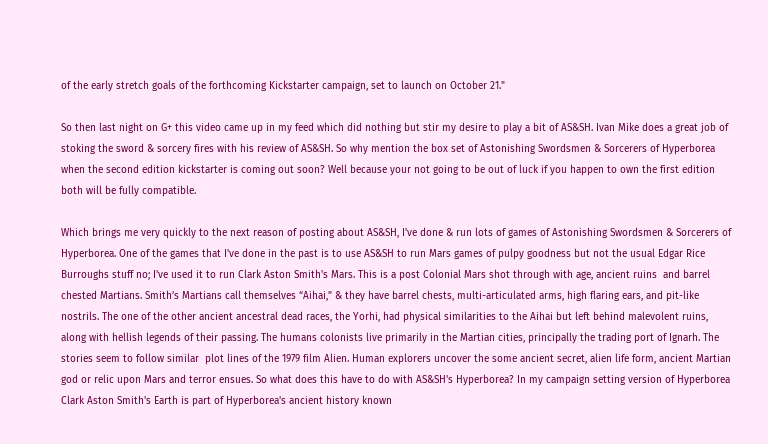of the early stretch goals of the forthcoming Kickstarter campaign, set to launch on October 21."

So then last night on G+ this video came up in my feed which did nothing but stir my desire to play a bit of AS&SH. Ivan Mike does a great job of stoking the sword & sorcery fires with his review of AS&SH. So why mention the box set of Astonishing Swordsmen & Sorcerers of Hyperborea when the second edition kickstarter is coming out soon? Well because your not going to be out of luck if you happen to own the first edition both will be fully compatible.

Which brings me very quickly to the next reason of posting about AS&SH, I've done & run lots of games of Astonishing Swordsmen & Sorcerers of Hyperborea. One of the games that I've done in the past is to use AS&SH to run Mars games of pulpy goodness but not the usual Edgar Rice Burroughs stuff no; I've used it to run Clark Aston Smith's Mars. This is a post Colonial Mars shot through with age, ancient ruins  and barrel chested Martians. Smith’s Martians call themselves “Aihai,” & they have barrel chests, multi-articulated arms, high flaring ears, and pit-like nostrils. The one of the other ancient ancestral dead races, the Yorhi, had physical similarities to the Aihai but left behind malevolent ruins, along with hellish legends of their passing. The humans colonists live primarily in the Martian cities, principally the trading port of Ignarh. The stories seem to follow similar  plot lines of the 1979 film Alien. Human explorers uncover the some ancient secret, alien life form, ancient Martian god or relic upon Mars and terror ensues. So what does this have to do with AS&SH's Hyperborea? In my campaign setting version of Hyperborea  Clark Aston Smith's Earth is part of Hyperborea's ancient history known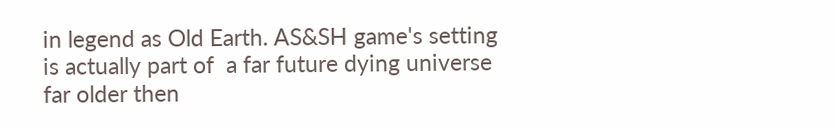in legend as Old Earth. AS&SH game's setting is actually part of  a far future dying universe far older then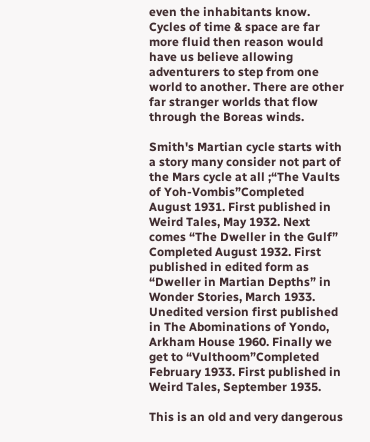even the inhabitants know. Cycles of time & space are far more fluid then reason would have us believe allowing adventurers to step from one world to another. There are other far stranger worlds that flow through the Boreas winds.

Smith's Martian cycle starts with a story many consider not part of the Mars cycle at all ;“The Vaults of Yoh-Vombis”Completed August 1931. First published in Weird Tales, May 1932. Next comes “The Dweller in the Gulf” Completed August 1932. First published in edited form as “Dweller in Martian Depths” in Wonder Stories, March 1933. Unedited version first published in The Abominations of Yondo, Arkham House 1960. Finally we get to “Vulthoom”Completed February 1933. First published in Weird Tales, September 1935.

This is an old and very dangerous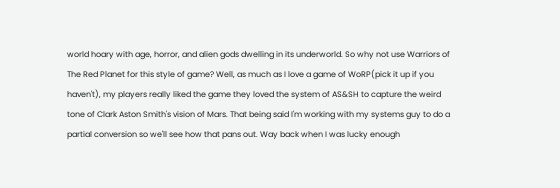world hoary with age, horror, and alien gods dwelling in its underworld. So why not use Warriors of The Red Planet for this style of game? Well, as much as I love a game of WoRP(pick it up if you haven't), my players really liked the game they loved the system of AS&SH to capture the weird tone of Clark Aston Smith's vision of Mars. That being said I'm working with my systems guy to do a partial conversion so we'll see how that pans out. Way back when I was lucky enough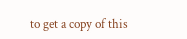to get a copy of this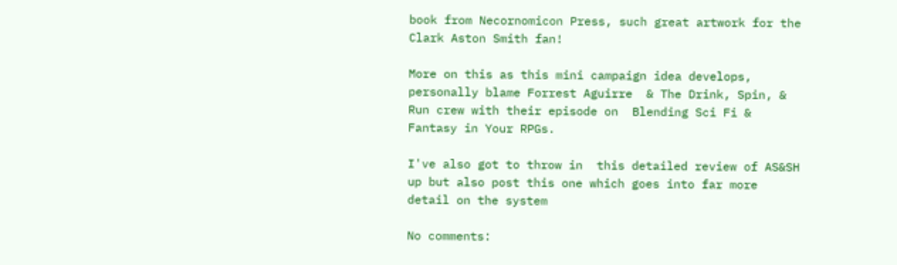book from Necornomicon Press, such great artwork for the Clark Aston Smith fan!

More on this as this mini campaign idea develops, personally blame Forrest Aguirre  & The Drink, Spin, & Run crew with their episode on  Blending Sci Fi & Fantasy in Your RPGs.

I've also got to throw in  this detailed review of AS&SH up but also post this one which goes into far more detail on the system

No comments: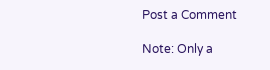Post a Comment

Note: Only a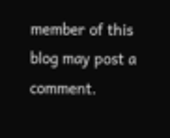member of this blog may post a comment.